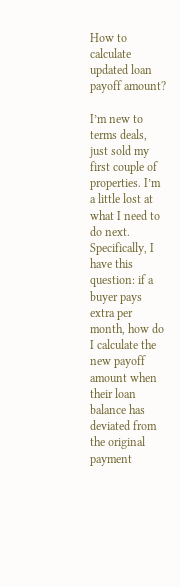How to calculate updated loan payoff amount?

I’m new to terms deals, just sold my first couple of properties. I’m a little lost at what I need to do next. Specifically, I have this question: if a buyer pays extra per month, how do I calculate the new payoff amount when their loan balance has deviated from the original payment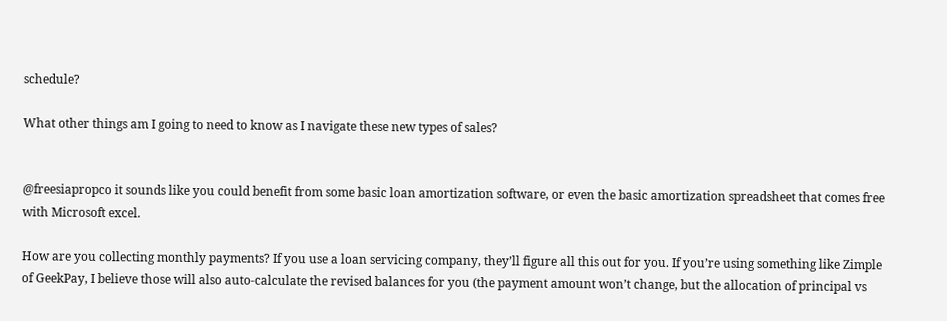schedule?

What other things am I going to need to know as I navigate these new types of sales?


@freesiapropco it sounds like you could benefit from some basic loan amortization software, or even the basic amortization spreadsheet that comes free with Microsoft excel.

How are you collecting monthly payments? If you use a loan servicing company, they’ll figure all this out for you. If you’re using something like Zimple of GeekPay, I believe those will also auto-calculate the revised balances for you (the payment amount won’t change, but the allocation of principal vs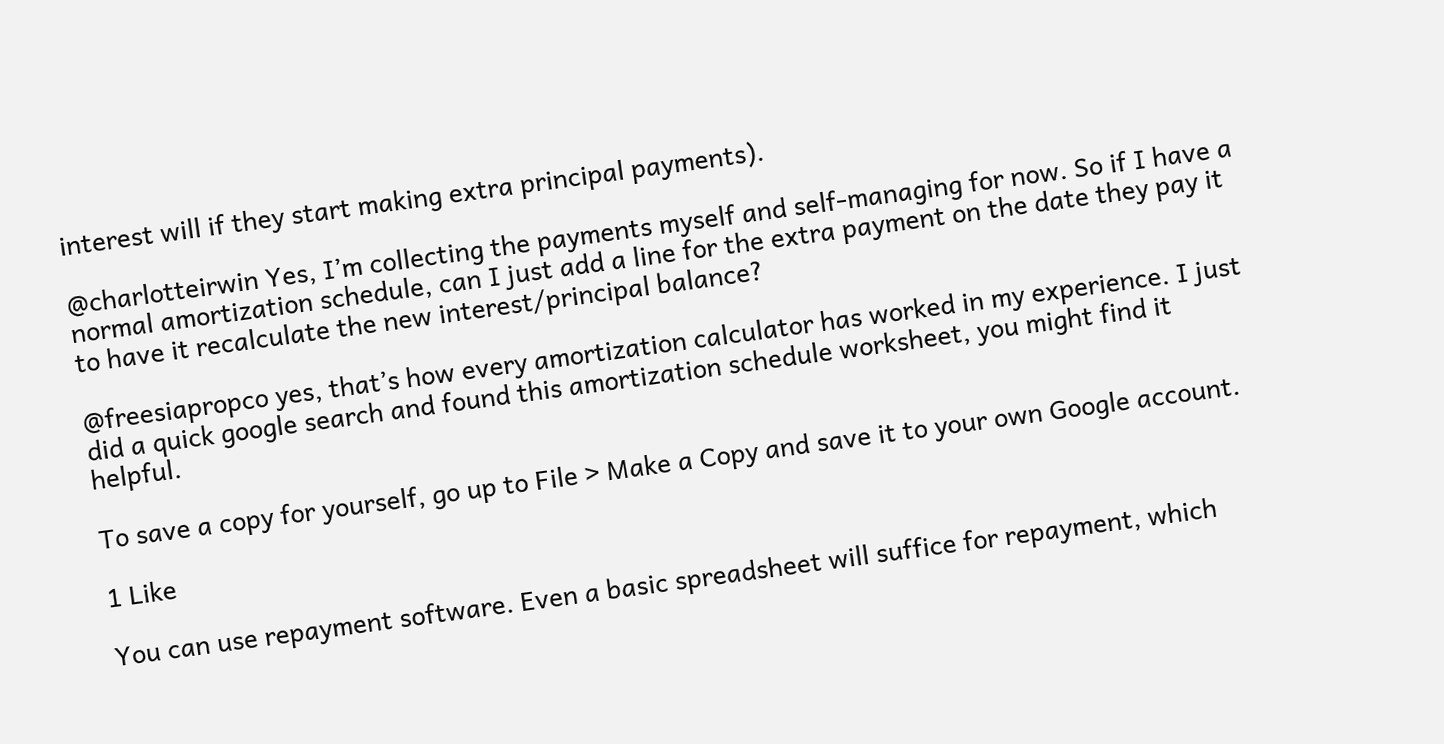interest will if they start making extra principal payments).

@charlotteirwin Yes, I’m collecting the payments myself and self-managing for now. So if I have a normal amortization schedule, can I just add a line for the extra payment on the date they pay it to have it recalculate the new interest/principal balance?

@freesiapropco yes, that’s how every amortization calculator has worked in my experience. I just did a quick google search and found this amortization schedule worksheet, you might find it helpful.

To save a copy for yourself, go up to File > Make a Copy and save it to your own Google account.

1 Like

You can use repayment software. Even a basic spreadsheet will suffice for repayment, which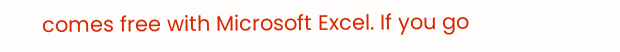comes free with Microsoft Excel. If you go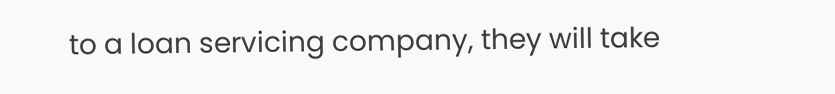to a loan servicing company, they will take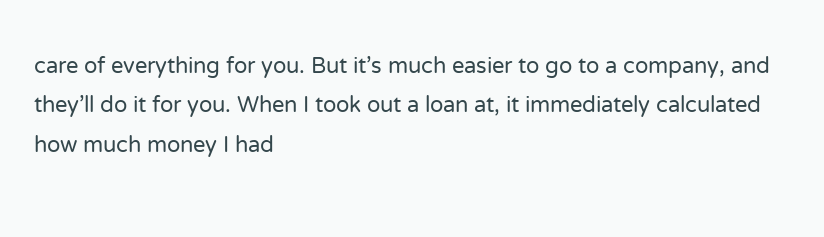care of everything for you. But it’s much easier to go to a company, and they’ll do it for you. When I took out a loan at, it immediately calculated how much money I had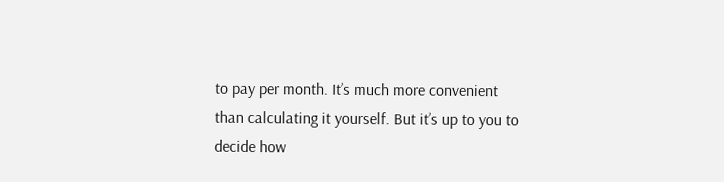to pay per month. It’s much more convenient than calculating it yourself. But it’s up to you to decide how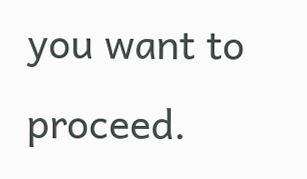you want to proceed.